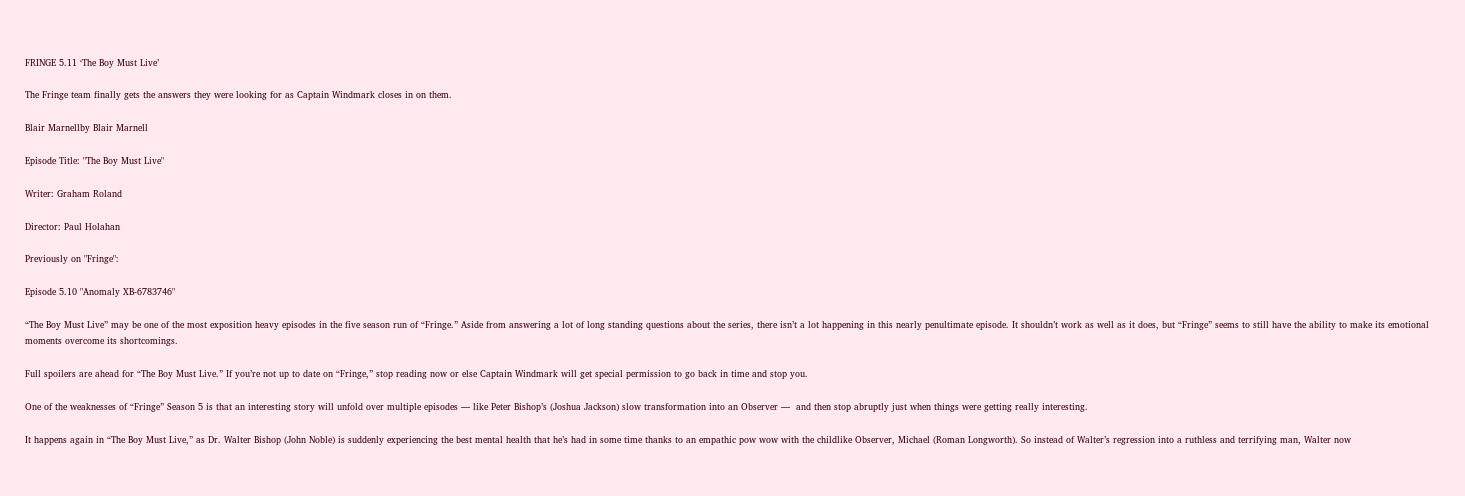FRINGE 5.11 ‘The Boy Must Live’

The Fringe team finally gets the answers they were looking for as Captain Windmark closes in on them.

Blair Marnellby Blair Marnell

Episode Title: "The Boy Must Live"

Writer: Graham Roland

Director: Paul Holahan

Previously on "Fringe":

Episode 5.10 "Anomaly XB-6783746"

“The Boy Must Live” may be one of the most exposition heavy episodes in the five season run of “Fringe.” Aside from answering a lot of long standing questions about the series, there isn’t a lot happening in this nearly penultimate episode. It shouldn’t work as well as it does, but “Fringe” seems to still have the ability to make its emotional moments overcome its shortcomings.

Full spoilers are ahead for “The Boy Must Live.” If you’re not up to date on “Fringe,” stop reading now or else Captain Windmark will get special permission to go back in time and stop you.

One of the weaknesses of “Fringe” Season 5 is that an interesting story will unfold over multiple episodes — like Peter Bishop’s (Joshua Jackson) slow transformation into an Observer —  and then stop abruptly just when things were getting really interesting.

It happens again in “The Boy Must Live,” as Dr. Walter Bishop (John Noble) is suddenly experiencing the best mental health that he’s had in some time thanks to an empathic pow wow with the childlike Observer, Michael (Roman Longworth). So instead of Walter’s regression into a ruthless and terrifying man, Walter now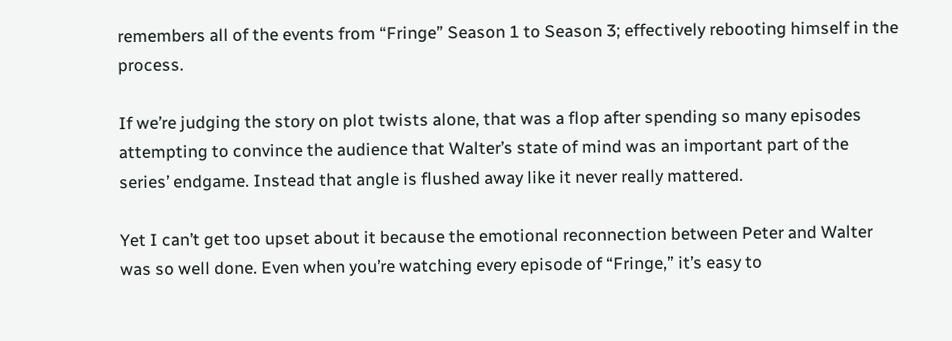remembers all of the events from “Fringe” Season 1 to Season 3; effectively rebooting himself in the process.

If we’re judging the story on plot twists alone, that was a flop after spending so many episodes attempting to convince the audience that Walter’s state of mind was an important part of the series’ endgame. Instead that angle is flushed away like it never really mattered.

Yet I can’t get too upset about it because the emotional reconnection between Peter and Walter was so well done. Even when you’re watching every episode of “Fringe,” it’s easy to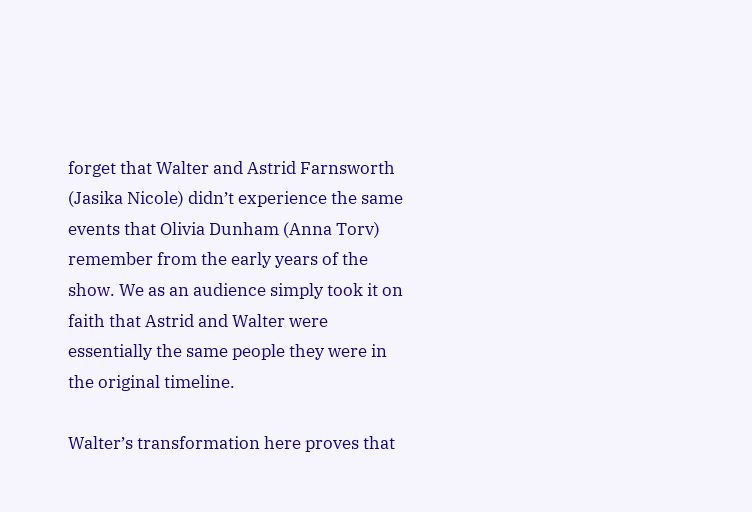forget that Walter and Astrid Farnsworth (Jasika Nicole) didn’t experience the same events that Olivia Dunham (Anna Torv) remember from the early years of the show. We as an audience simply took it on faith that Astrid and Walter were essentially the same people they were in the original timeline.

Walter’s transformation here proves that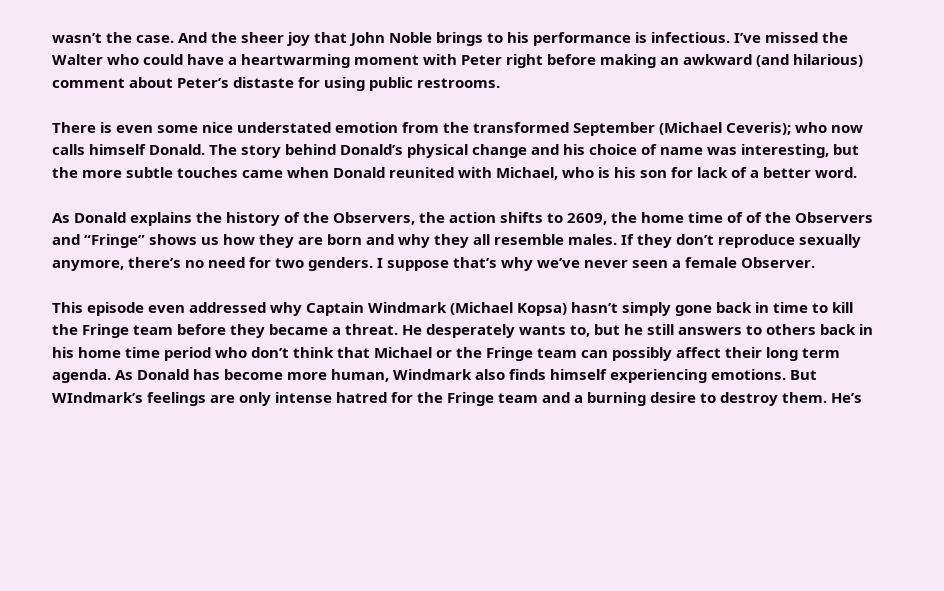wasn’t the case. And the sheer joy that John Noble brings to his performance is infectious. I’ve missed the Walter who could have a heartwarming moment with Peter right before making an awkward (and hilarious) comment about Peter’s distaste for using public restrooms.

There is even some nice understated emotion from the transformed September (Michael Ceveris); who now calls himself Donald. The story behind Donald’s physical change and his choice of name was interesting, but the more subtle touches came when Donald reunited with Michael, who is his son for lack of a better word.

As Donald explains the history of the Observers, the action shifts to 2609, the home time of of the Observers and “Fringe” shows us how they are born and why they all resemble males. If they don’t reproduce sexually anymore, there’s no need for two genders. I suppose that’s why we’ve never seen a female Observer.

This episode even addressed why Captain Windmark (Michael Kopsa) hasn’t simply gone back in time to kill the Fringe team before they became a threat. He desperately wants to, but he still answers to others back in his home time period who don’t think that Michael or the Fringe team can possibly affect their long term agenda. As Donald has become more human, Windmark also finds himself experiencing emotions. But WIndmark’s feelings are only intense hatred for the Fringe team and a burning desire to destroy them. He’s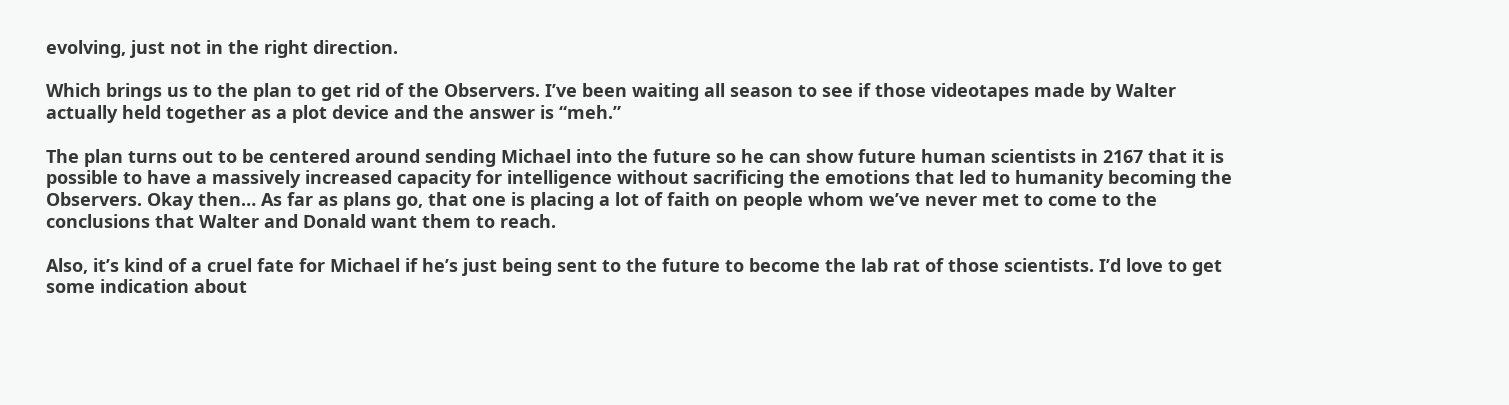evolving, just not in the right direction.

Which brings us to the plan to get rid of the Observers. I’ve been waiting all season to see if those videotapes made by Walter actually held together as a plot device and the answer is “meh.”

The plan turns out to be centered around sending Michael into the future so he can show future human scientists in 2167 that it is possible to have a massively increased capacity for intelligence without sacrificing the emotions that led to humanity becoming the Observers. Okay then… As far as plans go, that one is placing a lot of faith on people whom we’ve never met to come to the conclusions that Walter and Donald want them to reach.

Also, it’s kind of a cruel fate for Michael if he’s just being sent to the future to become the lab rat of those scientists. I’d love to get some indication about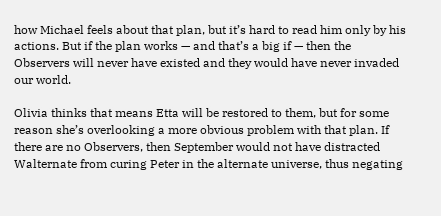how Michael feels about that plan, but it’s hard to read him only by his actions. But if the plan works — and that’s a big if — then the Observers will never have existed and they would have never invaded our world.

Olivia thinks that means Etta will be restored to them, but for some reason she’s overlooking a more obvious problem with that plan. If there are no Observers, then September would not have distracted Walternate from curing Peter in the alternate universe, thus negating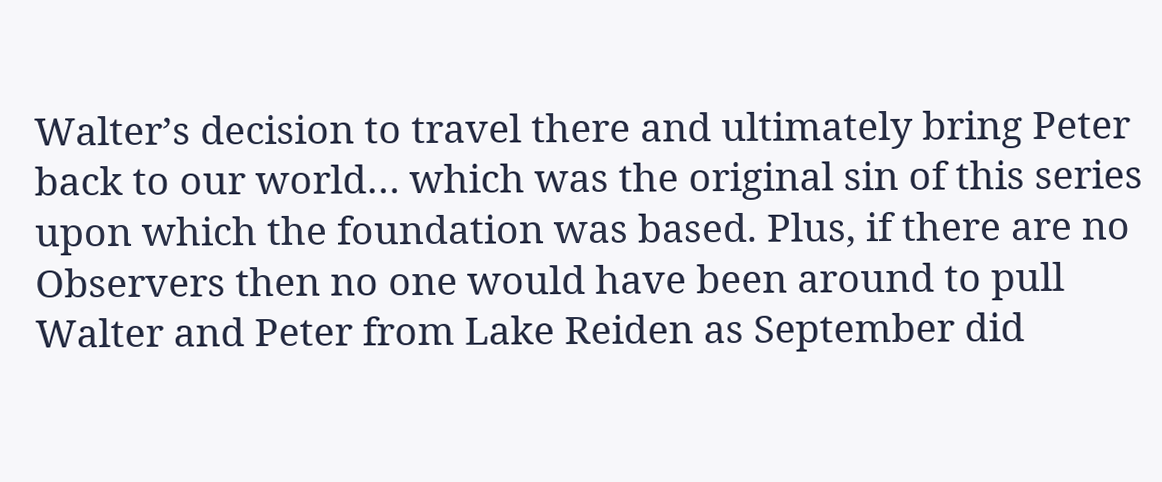Walter’s decision to travel there and ultimately bring Peter back to our world… which was the original sin of this series upon which the foundation was based. Plus, if there are no Observers then no one would have been around to pull Walter and Peter from Lake Reiden as September did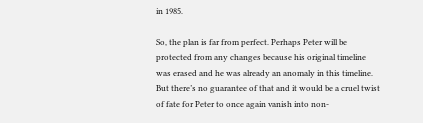in 1985.

So, the plan is far from perfect. Perhaps Peter will be protected from any changes because his original timeline was erased and he was already an anomaly in this timeline. But there’s no guarantee of that and it would be a cruel twist of fate for Peter to once again vanish into non-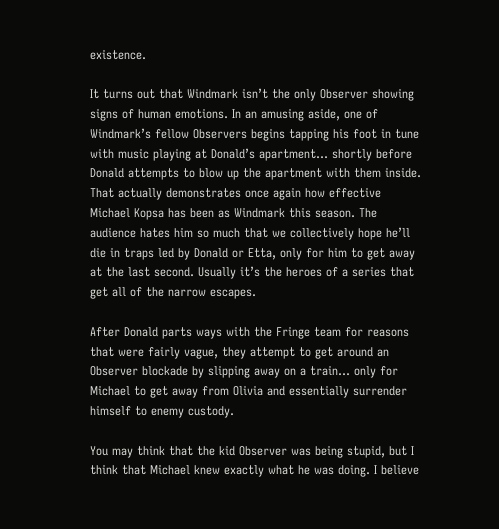existence.

It turns out that Windmark isn’t the only Observer showing signs of human emotions. In an amusing aside, one of Windmark’s fellow Observers begins tapping his foot in tune with music playing at Donald’s apartment… shortly before Donald attempts to blow up the apartment with them inside. That actually demonstrates once again how effective Michael Kopsa has been as Windmark this season. The audience hates him so much that we collectively hope he’ll die in traps led by Donald or Etta, only for him to get away at the last second. Usually it’s the heroes of a series that get all of the narrow escapes.

After Donald parts ways with the Fringe team for reasons that were fairly vague, they attempt to get around an Observer blockade by slipping away on a train… only for Michael to get away from Olivia and essentially surrender himself to enemy custody.

You may think that the kid Observer was being stupid, but I think that Michael knew exactly what he was doing. I believe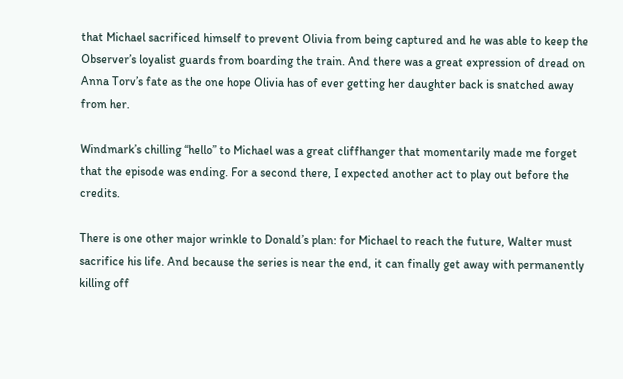that Michael sacrificed himself to prevent Olivia from being captured and he was able to keep the Observer’s loyalist guards from boarding the train. And there was a great expression of dread on Anna Torv’s fate as the one hope Olivia has of ever getting her daughter back is snatched away from her.

Windmark’s chilling “hello” to Michael was a great cliffhanger that momentarily made me forget that the episode was ending. For a second there, I expected another act to play out before the credits.

There is one other major wrinkle to Donald’s plan: for Michael to reach the future, Walter must sacrifice his life. And because the series is near the end, it can finally get away with permanently killing off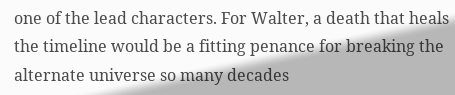one of the lead characters. For Walter, a death that heals the timeline would be a fitting penance for breaking the alternate universe so many decades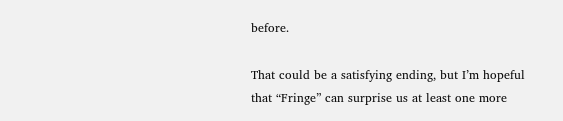before.

That could be a satisfying ending, but I’m hopeful that “Fringe” can surprise us at least one more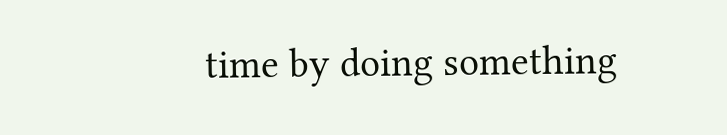time by doing something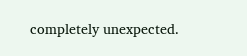completely unexpected.